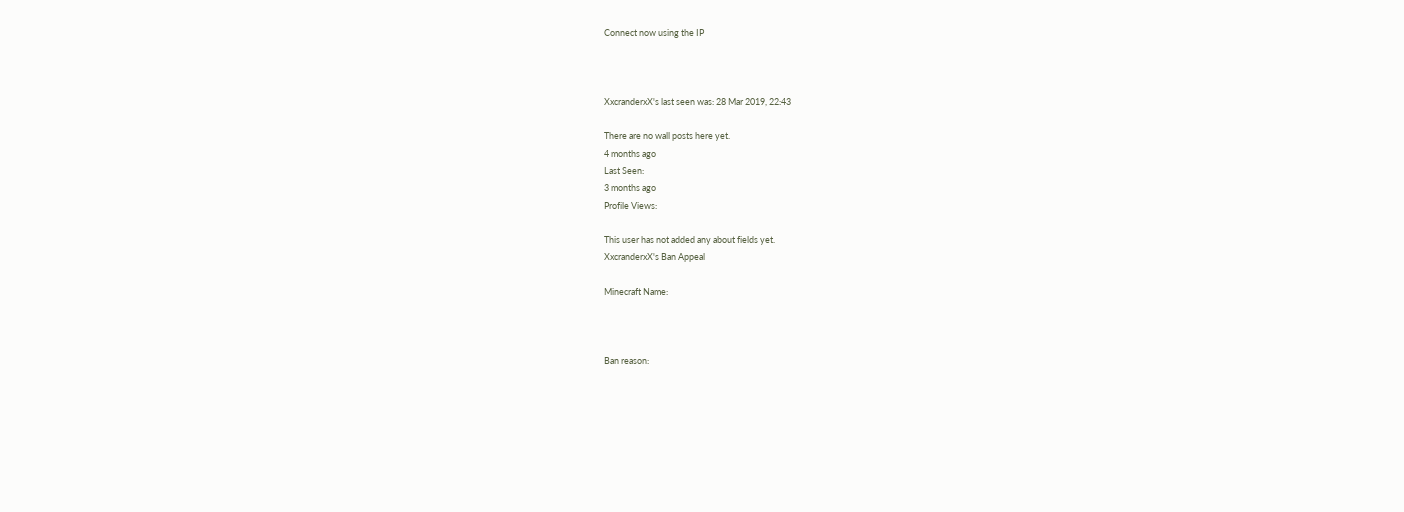Connect now using the IP



XxcranderxX's last seen was: 28 Mar 2019, 22:43

There are no wall posts here yet.
4 months ago
Last Seen:
3 months ago
Profile Views:

This user has not added any about fields yet.
XxcranderxX's Ban Appeal

Minecraft Name:



Ban reason: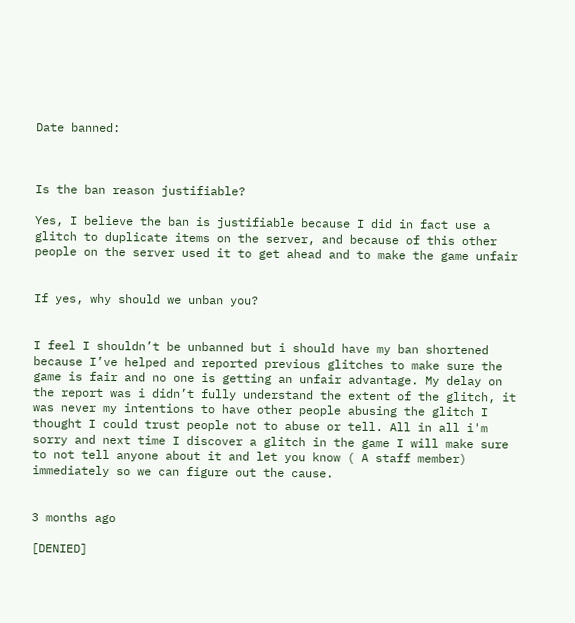Date banned:



Is the ban reason justifiable?

Yes, I believe the ban is justifiable because I did in fact use a glitch to duplicate items on the server, and because of this other people on the server used it to get ahead and to make the game unfair


If yes, why should we unban you?


I feel I shouldn’t be unbanned but i should have my ban shortened because I’ve helped and reported previous glitches to make sure the game is fair and no one is getting an unfair advantage. My delay on the report was i didn’t fully understand the extent of the glitch, it was never my intentions to have other people abusing the glitch I thought I could trust people not to abuse or tell. All in all i'm sorry and next time I discover a glitch in the game I will make sure to not tell anyone about it and let you know ( A staff member) immediately so we can figure out the cause.


3 months ago

[DENIED]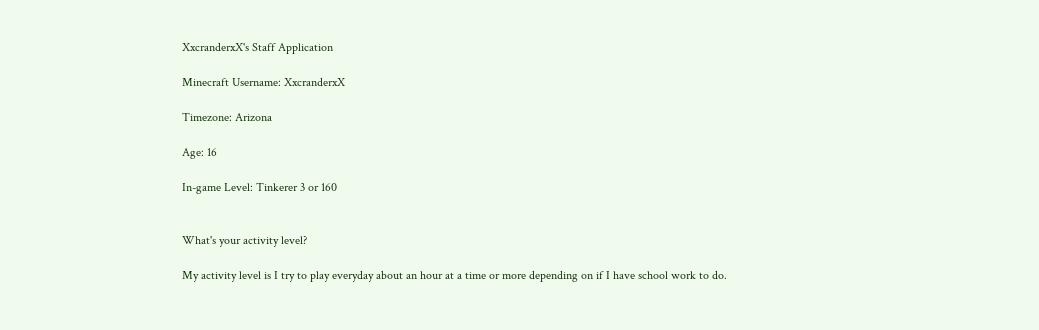XxcranderxX's Staff Application

Minecraft Username: XxcranderxX

Timezone: Arizona

Age: 16

In-game Level: Tinkerer 3 or 160


What's your activity level?

My activity level is I try to play everyday about an hour at a time or more depending on if I have school work to do.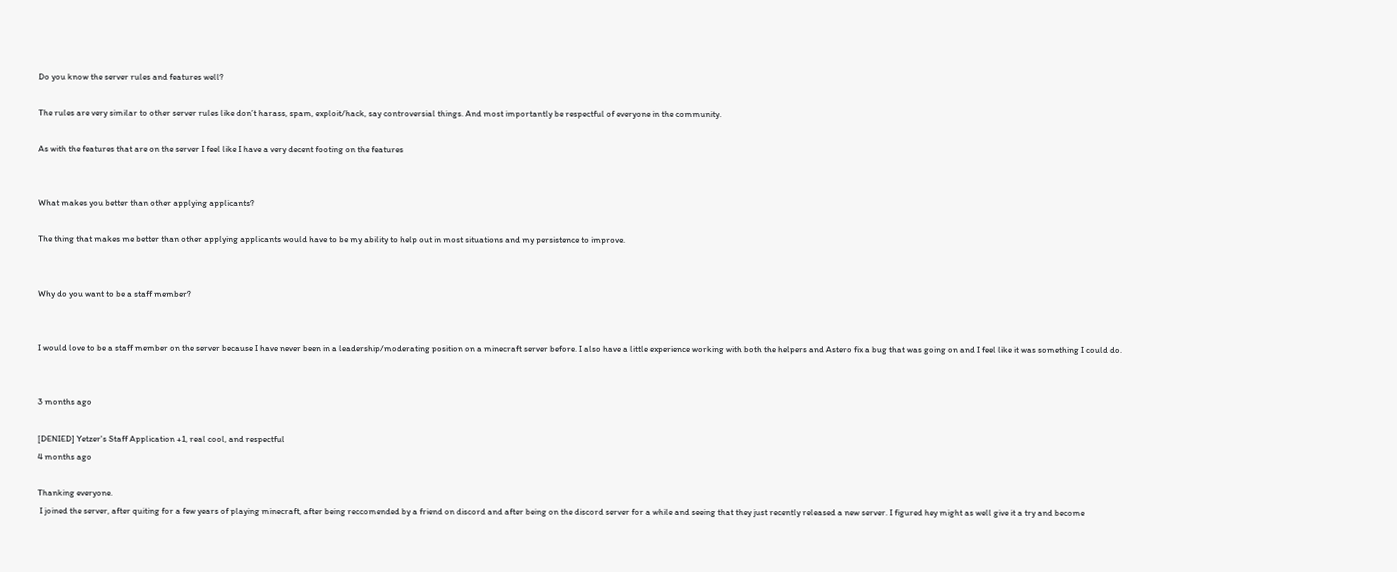Do you know the server rules and features well?

The rules are very similar to other server rules like don’t harass, spam, exploit/hack, say controversial things. And most importantly be respectful of everyone in the community.

As with the features that are on the server I feel like I have a very decent footing on the features


What makes you better than other applying applicants?

The thing that makes me better than other applying applicants would have to be my ability to help out in most situations and my persistence to improve.


Why do you want to be a staff member?


I would love to be a staff member on the server because I have never been in a leadership/moderating position on a minecraft server before. I also have a little experience working with both the helpers and Astero fix a bug that was going on and I feel like it was something I could do.


3 months ago

[DENIED] Yetzer's Staff Application +1, real cool, and respectful
4 months ago

Thanking everyone.
 I joined the server, after quiting for a few years of playing minecraft, after being reccomended by a friend on discord and after being on the discord server for a while and seeing that they just recently released a new server. I figured hey might as well give it a try and become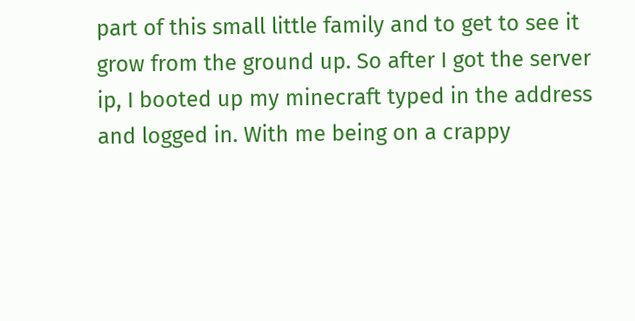part of this small little family and to get to see it grow from the ground up. So after I got the server ip, I booted up my minecraft typed in the address and logged in. With me being on a crappy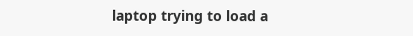laptop trying to load a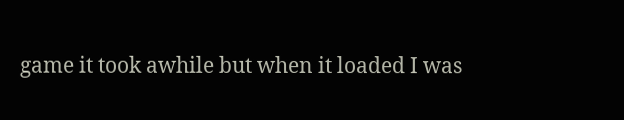game it took awhile but when it loaded I was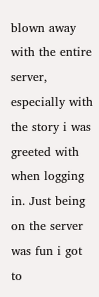blown away with the entire server, especially with the story i was greeted with when logging in. Just being on the server was fun i got to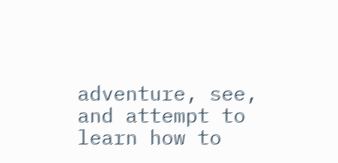adventure, see, and attempt to learn how to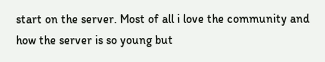start on the server. Most of all i love the community and how the server is so young but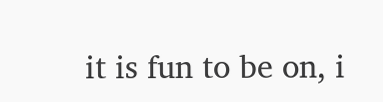it is fun to be on, i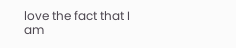love the fact that I am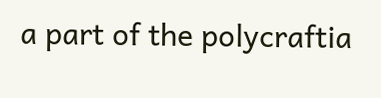a part of the polycraftia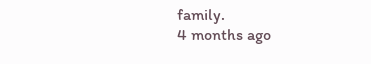family.
4 months ago